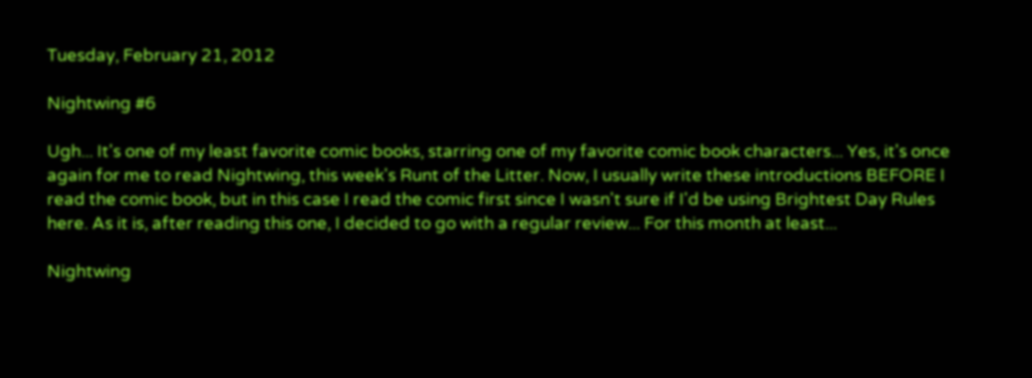Tuesday, February 21, 2012

Nightwing #6

Ugh... It's one of my least favorite comic books, starring one of my favorite comic book characters... Yes, it's once again for me to read Nightwing, this week's Runt of the Litter. Now, I usually write these introductions BEFORE I read the comic book, but in this case I read the comic first since I wasn't sure if I'd be using Brightest Day Rules here. As it is, after reading this one, I decided to go with a regular review... For this month at least...

Nightwing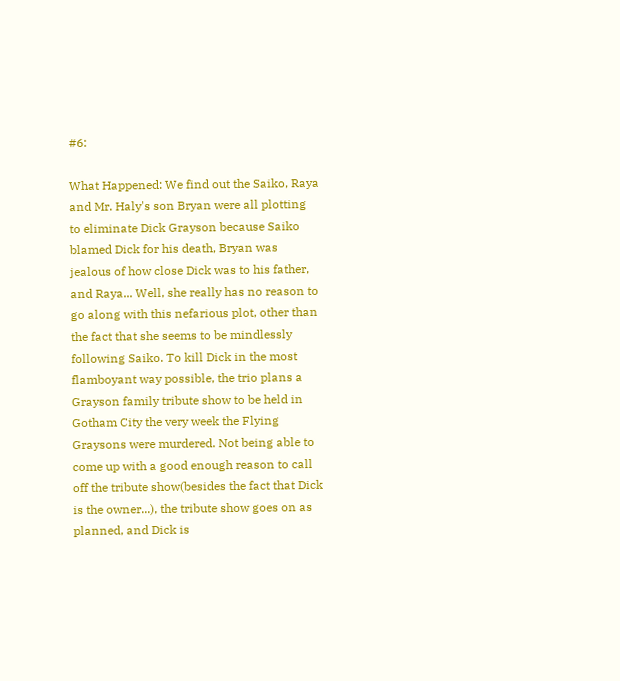#6:

What Happened: We find out the Saiko, Raya and Mr. Haly's son Bryan were all plotting to eliminate Dick Grayson because Saiko blamed Dick for his death, Bryan was jealous of how close Dick was to his father, and Raya... Well, she really has no reason to go along with this nefarious plot, other than the fact that she seems to be mindlessly following Saiko. To kill Dick in the most flamboyant way possible, the trio plans a Grayson family tribute show to be held in Gotham City the very week the Flying Graysons were murdered. Not being able to come up with a good enough reason to call off the tribute show(besides the fact that Dick is the owner...), the tribute show goes on as planned, and Dick is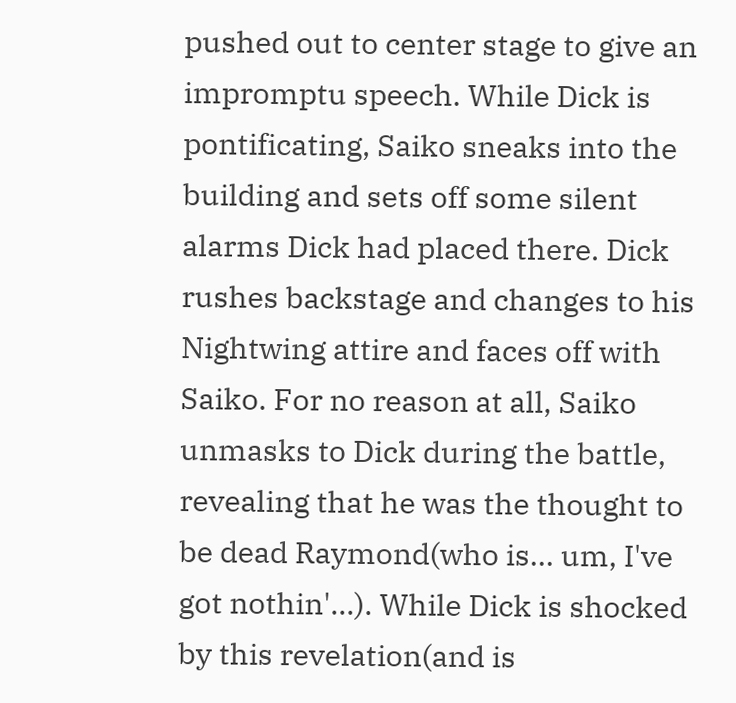pushed out to center stage to give an impromptu speech. While Dick is pontificating, Saiko sneaks into the building and sets off some silent alarms Dick had placed there. Dick rushes backstage and changes to his Nightwing attire and faces off with Saiko. For no reason at all, Saiko unmasks to Dick during the battle, revealing that he was the thought to be dead Raymond(who is... um, I've got nothin'...). While Dick is shocked by this revelation(and is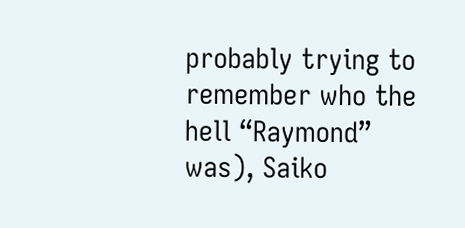probably trying to remember who the hell “Raymond” was), Saiko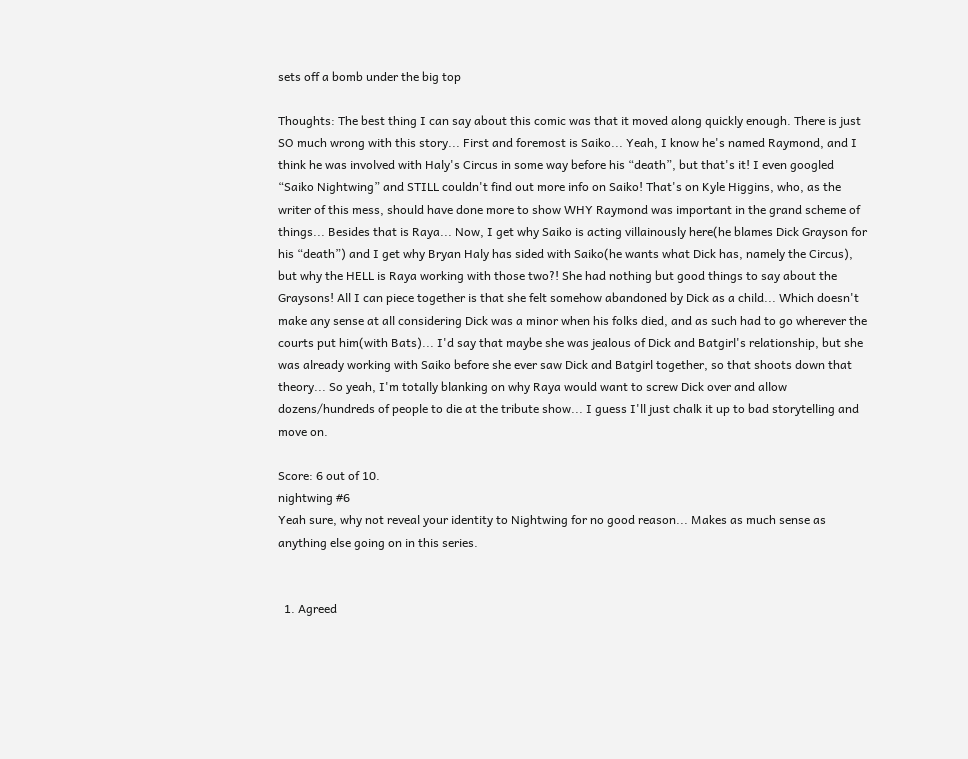sets off a bomb under the big top

Thoughts: The best thing I can say about this comic was that it moved along quickly enough. There is just SO much wrong with this story... First and foremost is Saiko... Yeah, I know he's named Raymond, and I think he was involved with Haly's Circus in some way before his “death”, but that's it! I even googled “Saiko Nightwing” and STILL couldn't find out more info on Saiko! That's on Kyle Higgins, who, as the writer of this mess, should have done more to show WHY Raymond was important in the grand scheme of things... Besides that is Raya... Now, I get why Saiko is acting villainously here(he blames Dick Grayson for his “death”) and I get why Bryan Haly has sided with Saiko(he wants what Dick has, namely the Circus), but why the HELL is Raya working with those two?! She had nothing but good things to say about the Graysons! All I can piece together is that she felt somehow abandoned by Dick as a child... Which doesn't make any sense at all considering Dick was a minor when his folks died, and as such had to go wherever the courts put him(with Bats)... I'd say that maybe she was jealous of Dick and Batgirl's relationship, but she was already working with Saiko before she ever saw Dick and Batgirl together, so that shoots down that theory... So yeah, I'm totally blanking on why Raya would want to screw Dick over and allow dozens/hundreds of people to die at the tribute show... I guess I'll just chalk it up to bad storytelling and move on.

Score: 6 out of 10.
nightwing #6
Yeah sure, why not reveal your identity to Nightwing for no good reason... Makes as much sense as anything else going on in this series.


  1. Agreed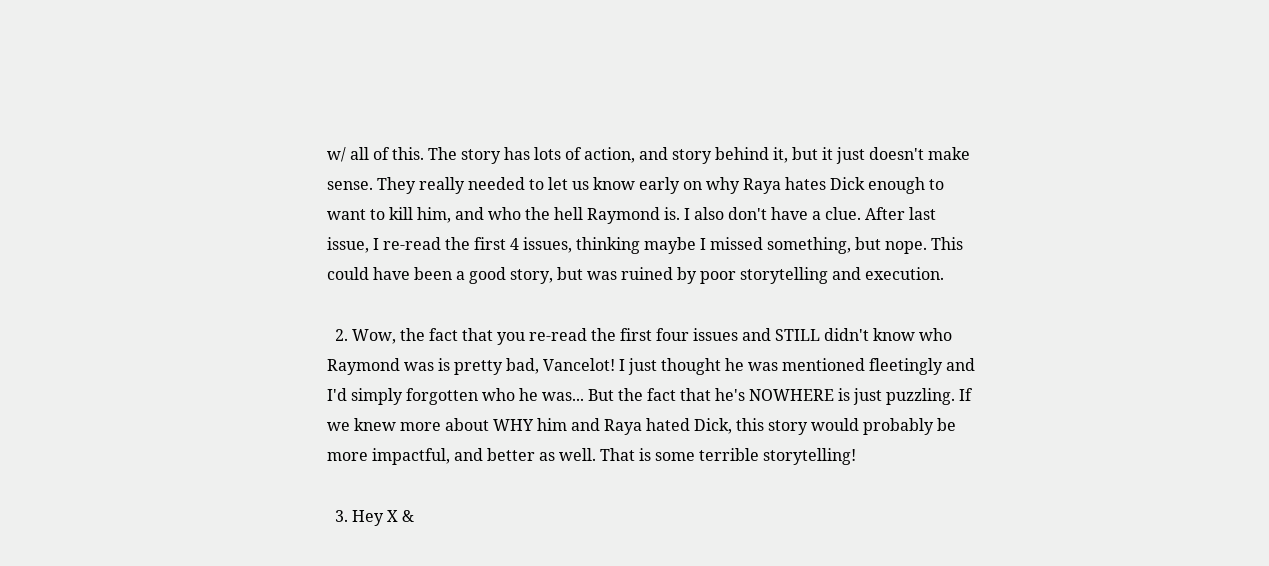w/ all of this. The story has lots of action, and story behind it, but it just doesn't make sense. They really needed to let us know early on why Raya hates Dick enough to want to kill him, and who the hell Raymond is. I also don't have a clue. After last issue, I re-read the first 4 issues, thinking maybe I missed something, but nope. This could have been a good story, but was ruined by poor storytelling and execution.

  2. Wow, the fact that you re-read the first four issues and STILL didn't know who Raymond was is pretty bad, Vancelot! I just thought he was mentioned fleetingly and I'd simply forgotten who he was... But the fact that he's NOWHERE is just puzzling. If we knew more about WHY him and Raya hated Dick, this story would probably be more impactful, and better as well. That is some terrible storytelling!

  3. Hey X &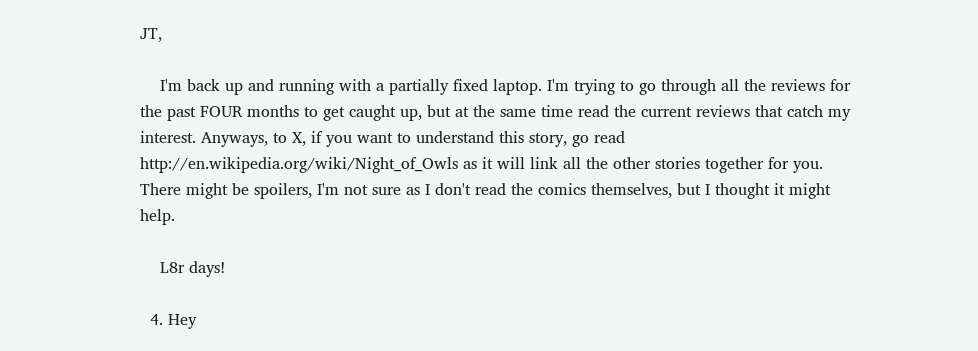JT,

    I'm back up and running with a partially fixed laptop. I'm trying to go through all the reviews for the past FOUR months to get caught up, but at the same time read the current reviews that catch my interest. Anyways, to X, if you want to understand this story, go read http://en.wikipedia.org/wiki/Night_of_Owls as it will link all the other stories together for you. There might be spoilers, I'm not sure as I don't read the comics themselves, but I thought it might help.

    L8r days!

  4. Hey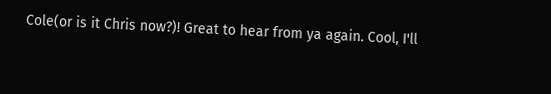Cole(or is it Chris now?)! Great to hear from ya again. Cool, I'll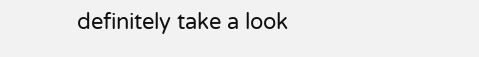definitely take a look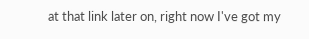at that link later on, right now I've got my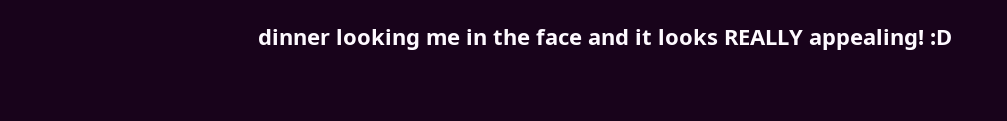dinner looking me in the face and it looks REALLY appealing! :D